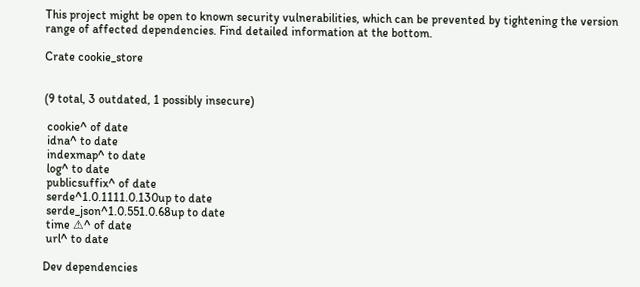This project might be open to known security vulnerabilities, which can be prevented by tightening the version range of affected dependencies. Find detailed information at the bottom.

Crate cookie_store


(9 total, 3 outdated, 1 possibly insecure)

 cookie^ of date
 idna^ to date
 indexmap^ to date
 log^ to date
 publicsuffix^ of date
 serde^1.0.1111.0.130up to date
 serde_json^1.0.551.0.68up to date
 time ⚠^ of date
 url^ to date

Dev dependencies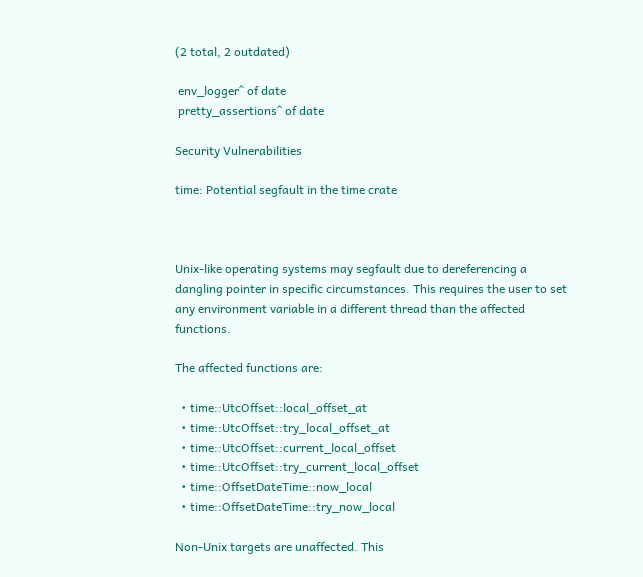(2 total, 2 outdated)

 env_logger^ of date
 pretty_assertions^ of date

Security Vulnerabilities

time: Potential segfault in the time crate



Unix-like operating systems may segfault due to dereferencing a dangling pointer in specific circumstances. This requires the user to set any environment variable in a different thread than the affected functions.

The affected functions are:

  • time::UtcOffset::local_offset_at
  • time::UtcOffset::try_local_offset_at
  • time::UtcOffset::current_local_offset
  • time::UtcOffset::try_current_local_offset
  • time::OffsetDateTime::now_local
  • time::OffsetDateTime::try_now_local

Non-Unix targets are unaffected. This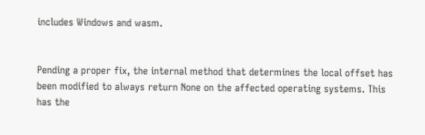includes Windows and wasm.


Pending a proper fix, the internal method that determines the local offset has been modified to always return None on the affected operating systems. This has the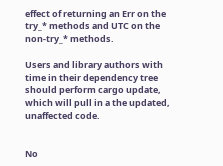effect of returning an Err on the try_* methods and UTC on the non-try_* methods.

Users and library authors with time in their dependency tree should perform cargo update, which will pull in a the updated, unaffected code.


No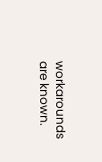workarounds are known.